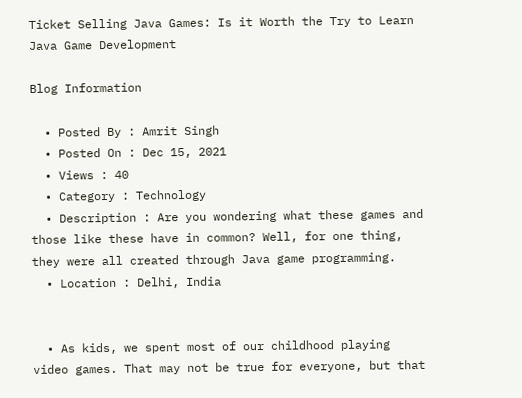Ticket Selling Java Games: Is it Worth the Try to Learn Java Game Development

Blog Information

  • Posted By : Amrit Singh
  • Posted On : Dec 15, 2021
  • Views : 40
  • Category : Technology
  • Description : Are you wondering what these games and those like these have in common? Well, for one thing, they were all created through Java game programming.
  • Location : Delhi, India


  • As kids, we spent most of our childhood playing video games. That may not be true for everyone, but that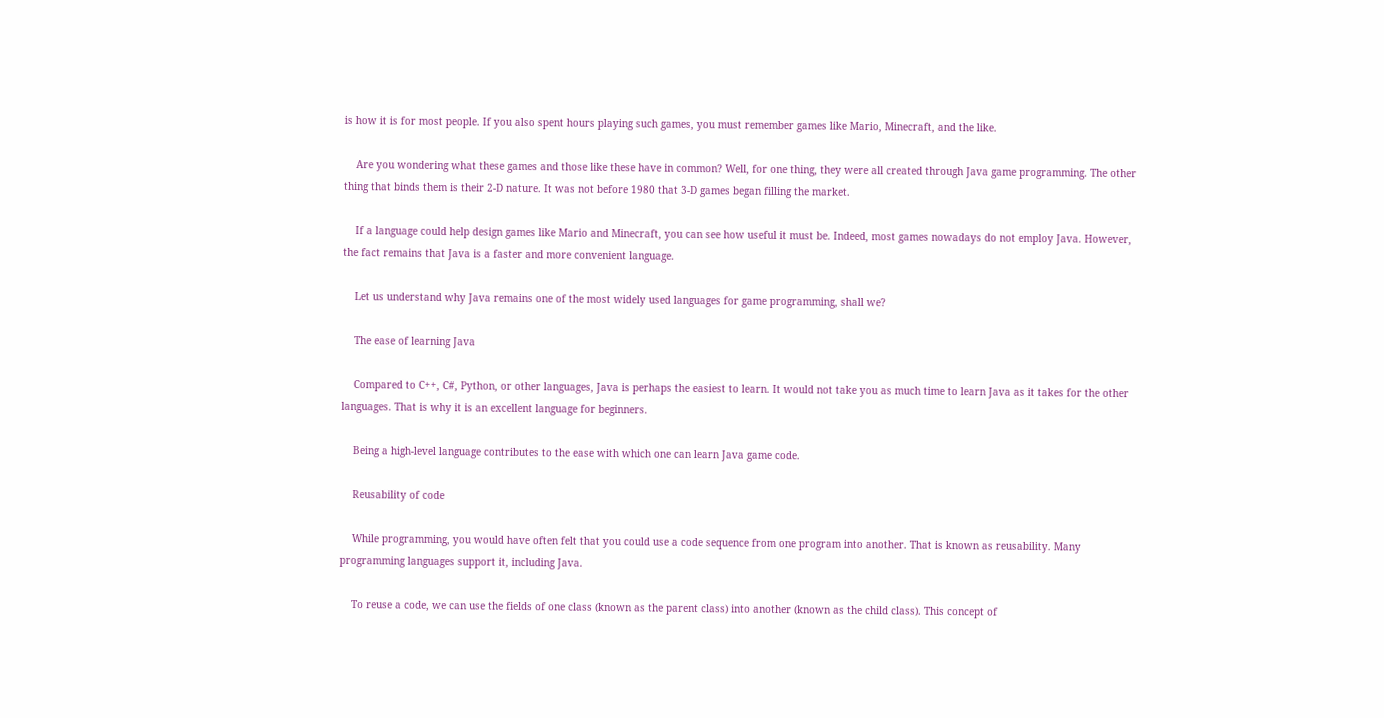is how it is for most people. If you also spent hours playing such games, you must remember games like Mario, Minecraft, and the like.

    Are you wondering what these games and those like these have in common? Well, for one thing, they were all created through Java game programming. The other thing that binds them is their 2-D nature. It was not before 1980 that 3-D games began filling the market.

    If a language could help design games like Mario and Minecraft, you can see how useful it must be. Indeed, most games nowadays do not employ Java. However, the fact remains that Java is a faster and more convenient language.

    Let us understand why Java remains one of the most widely used languages for game programming, shall we?

    The ease of learning Java

    Compared to C++, C#, Python, or other languages, Java is perhaps the easiest to learn. It would not take you as much time to learn Java as it takes for the other languages. That is why it is an excellent language for beginners.

    Being a high-level language contributes to the ease with which one can learn Java game code.

    Reusability of code

    While programming, you would have often felt that you could use a code sequence from one program into another. That is known as reusability. Many programming languages support it, including Java.

    To reuse a code, we can use the fields of one class (known as the parent class) into another (known as the child class). This concept of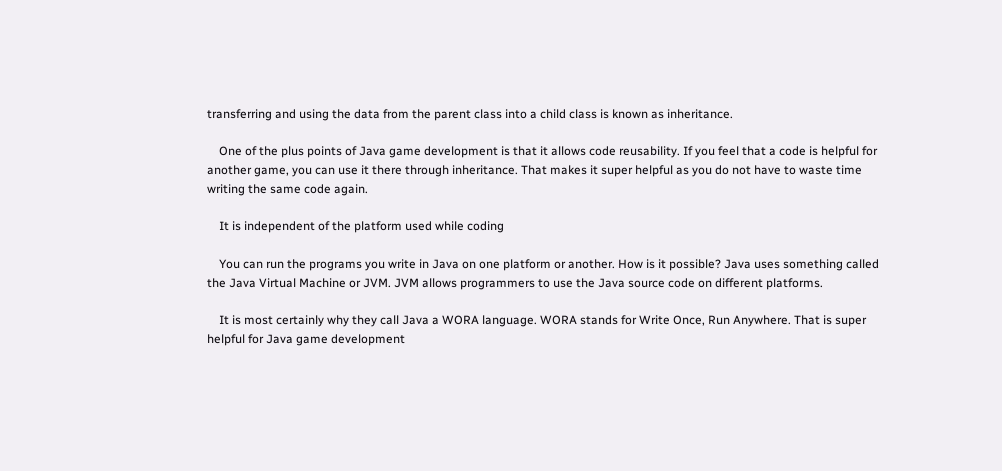transferring and using the data from the parent class into a child class is known as inheritance.

    One of the plus points of Java game development is that it allows code reusability. If you feel that a code is helpful for another game, you can use it there through inheritance. That makes it super helpful as you do not have to waste time writing the same code again.

    It is independent of the platform used while coding

    You can run the programs you write in Java on one platform or another. How is it possible? Java uses something called the Java Virtual Machine or JVM. JVM allows programmers to use the Java source code on different platforms.

    It is most certainly why they call Java a WORA language. WORA stands for Write Once, Run Anywhere. That is super helpful for Java game development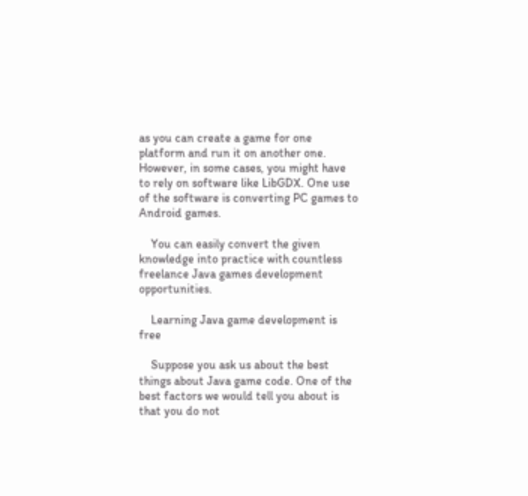as you can create a game for one platform and run it on another one. However, in some cases, you might have to rely on software like LibGDX. One use of the software is converting PC games to Android games.

    You can easily convert the given knowledge into practice with countless freelance Java games development opportunities.

    Learning Java game development is free

    Suppose you ask us about the best things about Java game code. One of the best factors we would tell you about is that you do not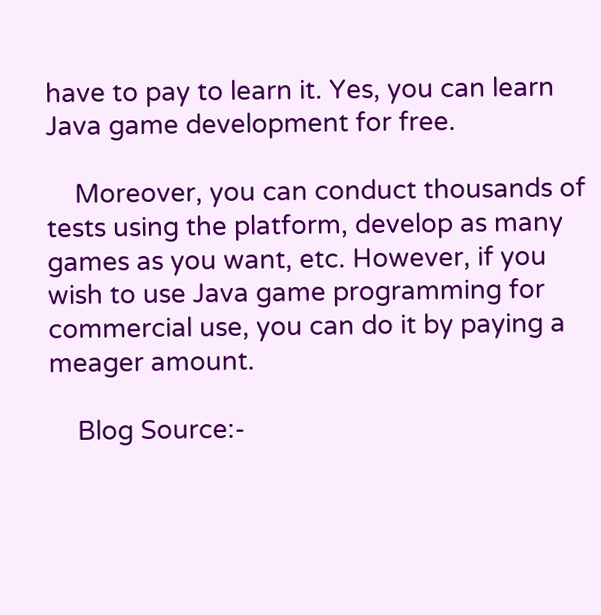have to pay to learn it. Yes, you can learn Java game development for free.

    Moreover, you can conduct thousands of tests using the platform, develop as many games as you want, etc. However, if you wish to use Java game programming for commercial use, you can do it by paying a meager amount.

    Blog Source:-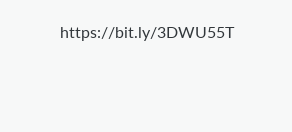https://bit.ly/3DWU55T